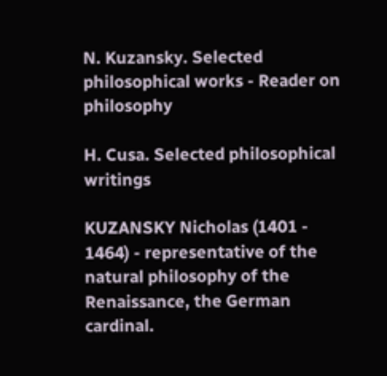N. Kuzansky. Selected philosophical works - Reader on philosophy

H. Cusa. Selected philosophical writings

KUZANSKY Nicholas (1401 - 1464) - representative of the natural philosophy of the Renaissance, the German cardinal.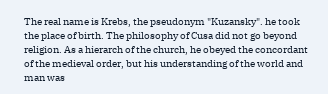The real name is Krebs, the pseudonym "Kuzansky". he took the place of birth. The philosophy of Cusa did not go beyond religion. As a hierarch of the church, he obeyed the concordant of the medieval order, but his understanding of the world and man was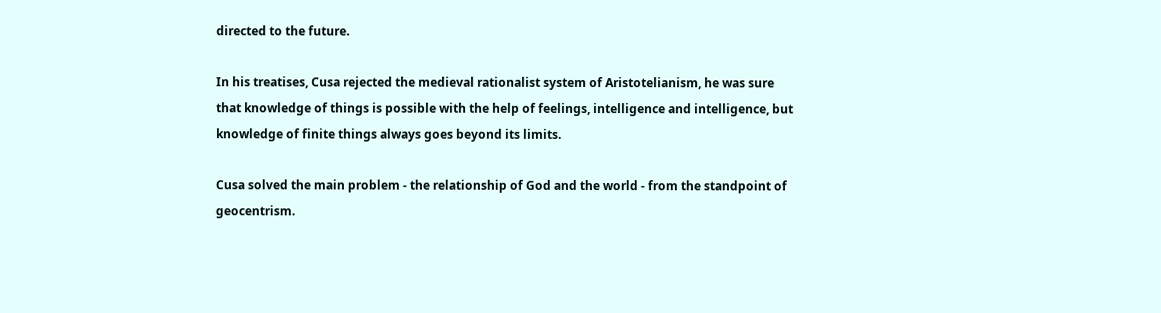directed to the future.

In his treatises, Cusa rejected the medieval rationalist system of Aristotelianism, he was sure that knowledge of things is possible with the help of feelings, intelligence and intelligence, but knowledge of finite things always goes beyond its limits.

Cusa solved the main problem - the relationship of God and the world - from the standpoint of geocentrism.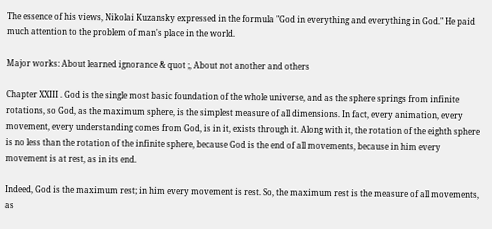The essence of his views, Nikolai Kuzansky expressed in the formula "God in everything and everything in God." He paid much attention to the problem of man's place in the world.

Major works: About learned ignorance & quot ;, About not another and others

Chapter XXIII . God is the single most basic foundation of the whole universe, and as the sphere springs from infinite rotations, so God, as the maximum sphere, is the simplest measure of all dimensions. In fact, every animation, every movement, every understanding comes from God, is in it, exists through it. Along with it, the rotation of the eighth sphere is no less than the rotation of the infinite sphere, because God is the end of all movements, because in him every movement is at rest, as in its end.

Indeed, God is the maximum rest; in him every movement is rest. So, the maximum rest is the measure of all movements, as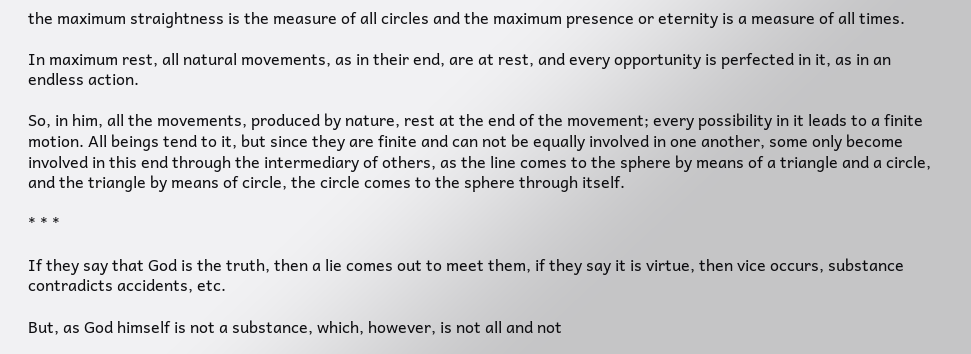the maximum straightness is the measure of all circles and the maximum presence or eternity is a measure of all times.

In maximum rest, all natural movements, as in their end, are at rest, and every opportunity is perfected in it, as in an endless action.

So, in him, all the movements, produced by nature, rest at the end of the movement; every possibility in it leads to a finite motion. All beings tend to it, but since they are finite and can not be equally involved in one another, some only become involved in this end through the intermediary of others, as the line comes to the sphere by means of a triangle and a circle, and the triangle by means of circle, the circle comes to the sphere through itself.

* * *

If they say that God is the truth, then a lie comes out to meet them, if they say it is virtue, then vice occurs, substance contradicts accidents, etc.

But, as God himself is not a substance, which, however, is not all and not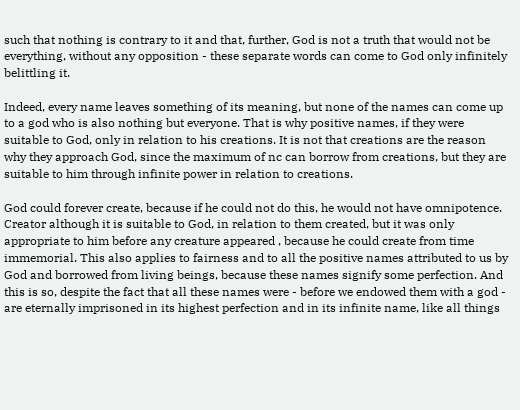such that nothing is contrary to it and that, further, God is not a truth that would not be everything, without any opposition - these separate words can come to God only infinitely belittling it.

Indeed, every name leaves something of its meaning, but none of the names can come up to a god who is also nothing but everyone. That is why positive names, if they were suitable to God, only in relation to his creations. It is not that creations are the reason why they approach God, since the maximum of nc can borrow from creations, but they are suitable to him through infinite power in relation to creations.

God could forever create, because if he could not do this, he would not have omnipotence. Creator although it is suitable to God, in relation to them created, but it was only appropriate to him before any creature appeared , because he could create from time immemorial. This also applies to fairness and to all the positive names attributed to us by God and borrowed from living beings, because these names signify some perfection. And this is so, despite the fact that all these names were - before we endowed them with a god - are eternally imprisoned in its highest perfection and in its infinite name, like all things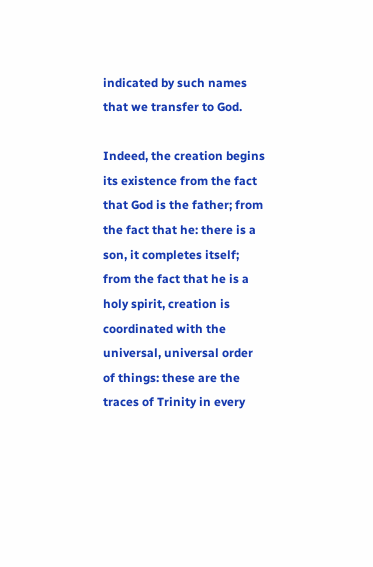indicated by such names that we transfer to God.

Indeed, the creation begins its existence from the fact that God is the father; from the fact that he: there is a son, it completes itself; from the fact that he is a holy spirit, creation is coordinated with the universal, universal order of things: these are the traces of Trinity in every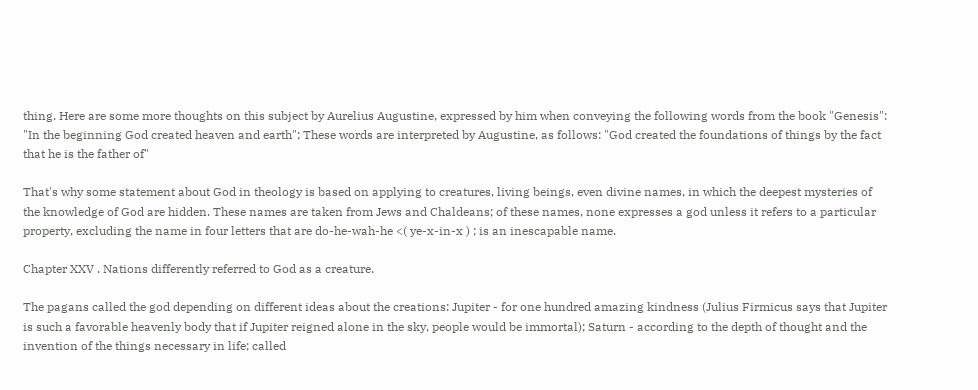thing. Here are some more thoughts on this subject by Aurelius Augustine, expressed by him when conveying the following words from the book "Genesis": "In the beginning God created heaven and earth"; These words are interpreted by Augustine, as follows: "God created the foundations of things by the fact that he is the father of"

That's why some statement about God in theology is based on applying to creatures, living beings, even divine names, in which the deepest mysteries of the knowledge of God are hidden. These names are taken from Jews and Chaldeans; of these names, none expresses a god unless it refers to a particular property, excluding the name in four letters that are do-he-wah-he <( ye-x-in-x ) ; is an inescapable name.

Chapter XXV . Nations differently referred to God as a creature.

The pagans called the god depending on different ideas about the creations: Jupiter - for one hundred amazing kindness (Julius Firmicus says that Jupiter is such a favorable heavenly body that if Jupiter reigned alone in the sky, people would be immortal); Saturn - according to the depth of thought and the invention of the things necessary in life; called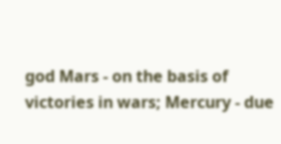god Mars - on the basis of victories in wars; Mercury - due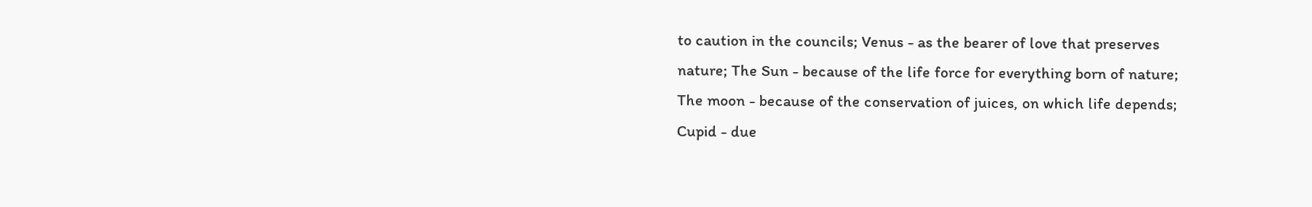to caution in the councils; Venus - as the bearer of love that preserves nature; The Sun - because of the life force for everything born of nature; The moon - because of the conservation of juices, on which life depends; Cupid - due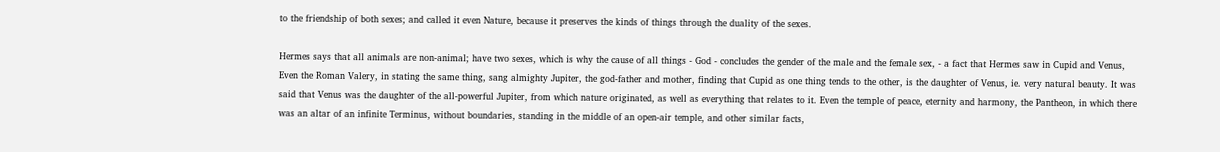to the friendship of both sexes; and called it even Nature, because it preserves the kinds of things through the duality of the sexes.

Hermes says that all animals are non-animal; have two sexes, which is why the cause of all things - God - concludes the gender of the male and the female sex, - a fact that Hermes saw in Cupid and Venus, Even the Roman Valery, in stating the same thing, sang almighty Jupiter, the god-father and mother, finding that Cupid as one thing tends to the other, is the daughter of Venus, ie. very natural beauty. It was said that Venus was the daughter of the all-powerful Jupiter, from which nature originated, as well as everything that relates to it. Even the temple of peace, eternity and harmony, the Pantheon, in which there was an altar of an infinite Terminus, without boundaries, standing in the middle of an open-air temple, and other similar facts,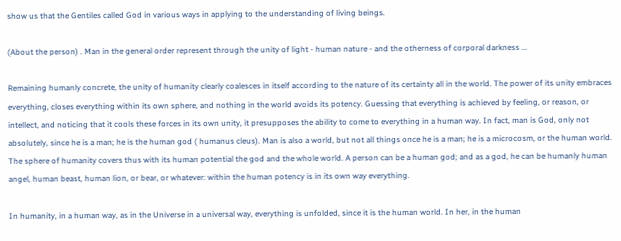show us that the Gentiles called God in various ways in applying to the understanding of living beings.

(About the person) . Man in the general order represent through the unity of light - human nature - and the otherness of corporal darkness ...

Remaining humanly concrete, the unity of humanity clearly coalesces in itself according to the nature of its certainty all in the world. The power of its unity embraces everything, closes everything within its own sphere, and nothing in the world avoids its potency. Guessing that everything is achieved by feeling, or reason, or intellect, and noticing that it cools these forces in its own unity, it presupposes the ability to come to everything in a human way. In fact, man is God, only not absolutely, since he is a man; he is the human god ( humanus cleus). Man is also a world, but not all things once he is a man; he is a microcosm, or the human world. The sphere of humanity covers thus with its human potential the god and the whole world. A person can be a human god; and as a god, he can be humanly human angel, human beast, human lion, or bear, or whatever: within the human potency is in its own way everything.

In humanity, in a human way, as in the Universe in a universal way, everything is unfolded, since it is the human world. In her, in the human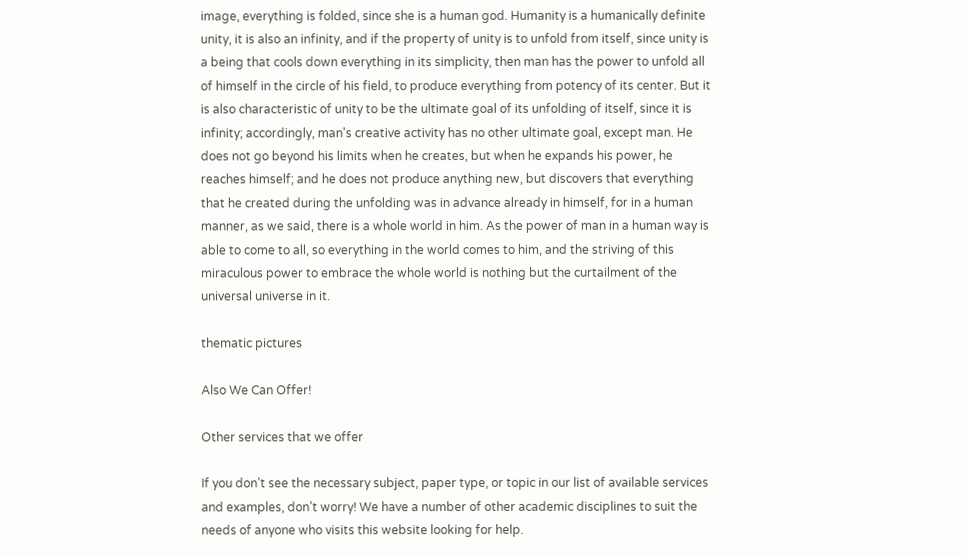image, everything is folded, since she is a human god. Humanity is a humanically definite unity, it is also an infinity, and if the property of unity is to unfold from itself, since unity is a being that cools down everything in its simplicity, then man has the power to unfold all of himself in the circle of his field, to produce everything from potency of its center. But it is also characteristic of unity to be the ultimate goal of its unfolding of itself, since it is infinity; accordingly, man's creative activity has no other ultimate goal, except man. He does not go beyond his limits when he creates, but when he expands his power, he reaches himself; and he does not produce anything new, but discovers that everything that he created during the unfolding was in advance already in himself, for in a human manner, as we said, there is a whole world in him. As the power of man in a human way is able to come to all, so everything in the world comes to him, and the striving of this miraculous power to embrace the whole world is nothing but the curtailment of the universal universe in it.

thematic pictures

Also We Can Offer!

Other services that we offer

If you don’t see the necessary subject, paper type, or topic in our list of available services and examples, don’t worry! We have a number of other academic disciplines to suit the needs of anyone who visits this website looking for help.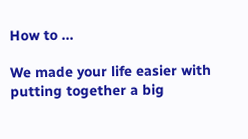How to ...

We made your life easier with putting together a big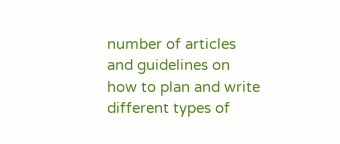number of articles and guidelines on how to plan and write different types of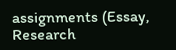assignments (Essay, Research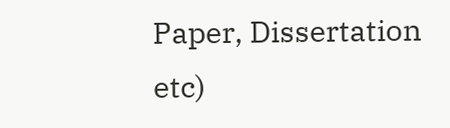Paper, Dissertation etc)